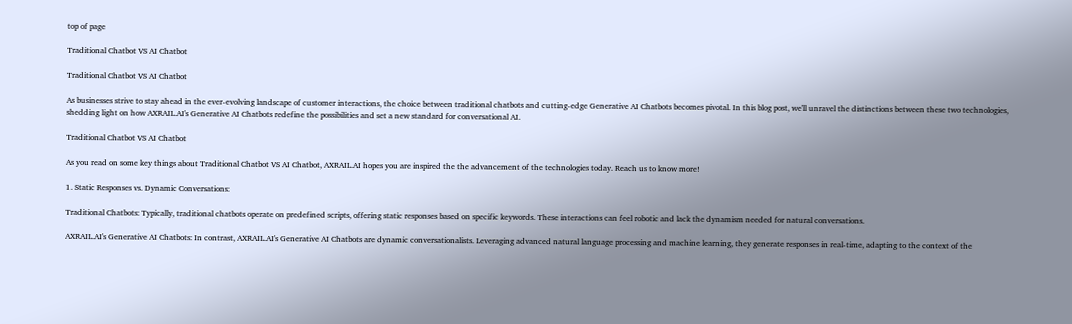top of page

Traditional Chatbot VS AI Chatbot

Traditional Chatbot VS AI Chatbot

As businesses strive to stay ahead in the ever-evolving landscape of customer interactions, the choice between traditional chatbots and cutting-edge Generative AI Chatbots becomes pivotal. In this blog post, we'll unravel the distinctions between these two technologies, shedding light on how AXRAIL.AI's Generative AI Chatbots redefine the possibilities and set a new standard for conversational AI.

Traditional Chatbot VS AI Chatbot

As you read on some key things about Traditional Chatbot VS AI Chatbot, AXRAIL.AI hopes you are inspired the the advancement of the technologies today. Reach us to know more!

1. Static Responses vs. Dynamic Conversations:

Traditional Chatbots: Typically, traditional chatbots operate on predefined scripts, offering static responses based on specific keywords. These interactions can feel robotic and lack the dynamism needed for natural conversations.

AXRAIL.AI's Generative AI Chatbots: In contrast, AXRAIL.AI's Generative AI Chatbots are dynamic conversationalists. Leveraging advanced natural language processing and machine learning, they generate responses in real-time, adapting to the context of the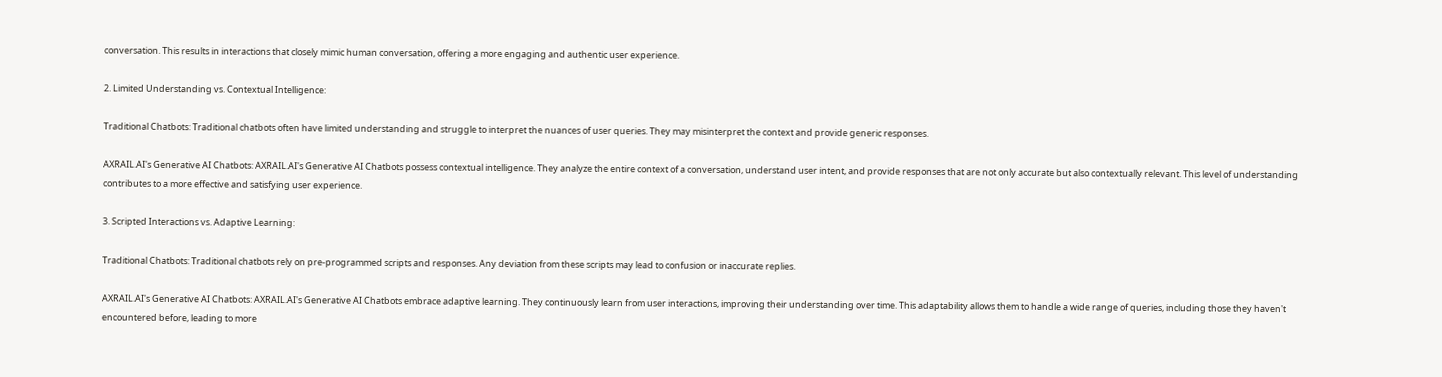conversation. This results in interactions that closely mimic human conversation, offering a more engaging and authentic user experience.

2. Limited Understanding vs. Contextual Intelligence:

Traditional Chatbots: Traditional chatbots often have limited understanding and struggle to interpret the nuances of user queries. They may misinterpret the context and provide generic responses.

AXRAIL.AI's Generative AI Chatbots: AXRAIL.AI's Generative AI Chatbots possess contextual intelligence. They analyze the entire context of a conversation, understand user intent, and provide responses that are not only accurate but also contextually relevant. This level of understanding contributes to a more effective and satisfying user experience.

3. Scripted Interactions vs. Adaptive Learning:

Traditional Chatbots: Traditional chatbots rely on pre-programmed scripts and responses. Any deviation from these scripts may lead to confusion or inaccurate replies.

AXRAIL.AI's Generative AI Chatbots: AXRAIL.AI's Generative AI Chatbots embrace adaptive learning. They continuously learn from user interactions, improving their understanding over time. This adaptability allows them to handle a wide range of queries, including those they haven't encountered before, leading to more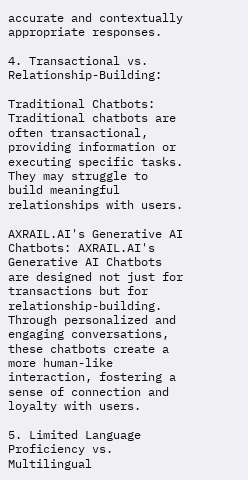accurate and contextually appropriate responses.

4. Transactional vs. Relationship-Building:

Traditional Chatbots: Traditional chatbots are often transactional, providing information or executing specific tasks. They may struggle to build meaningful relationships with users.

AXRAIL.AI's Generative AI Chatbots: AXRAIL.AI's Generative AI Chatbots are designed not just for transactions but for relationship-building. Through personalized and engaging conversations, these chatbots create a more human-like interaction, fostering a sense of connection and loyalty with users.

5. Limited Language Proficiency vs. Multilingual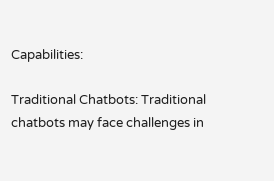Capabilities:

Traditional Chatbots: Traditional chatbots may face challenges in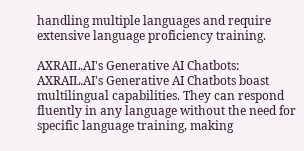handling multiple languages and require extensive language proficiency training.

AXRAIL.AI's Generative AI Chatbots: AXRAIL.AI's Generative AI Chatbots boast multilingual capabilities. They can respond fluently in any language without the need for specific language training, making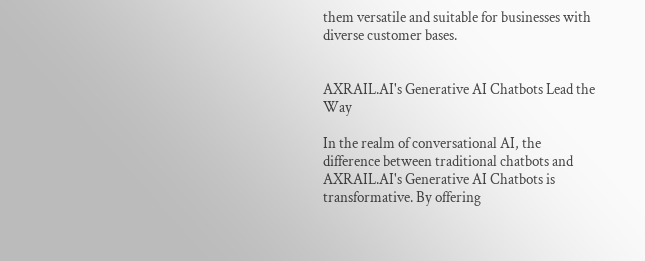them versatile and suitable for businesses with diverse customer bases.


AXRAIL.AI's Generative AI Chatbots Lead the Way

In the realm of conversational AI, the difference between traditional chatbots and AXRAIL.AI's Generative AI Chatbots is transformative. By offering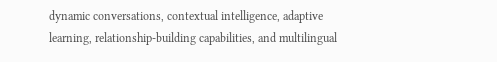dynamic conversations, contextual intelligence, adaptive learning, relationship-building capabilities, and multilingual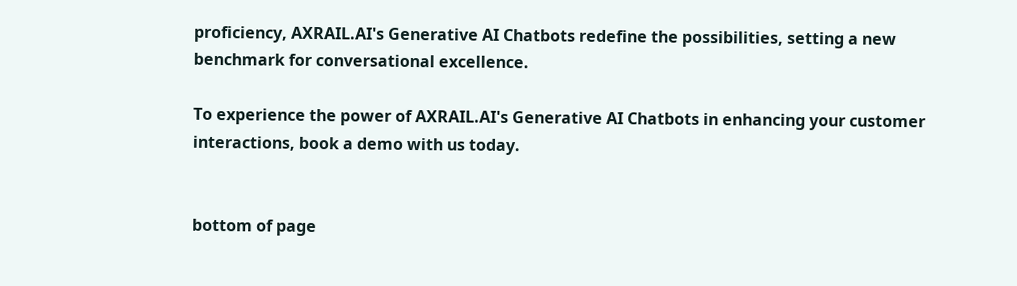proficiency, AXRAIL.AI's Generative AI Chatbots redefine the possibilities, setting a new benchmark for conversational excellence.

To experience the power of AXRAIL.AI's Generative AI Chatbots in enhancing your customer interactions, book a demo with us today.


bottom of page